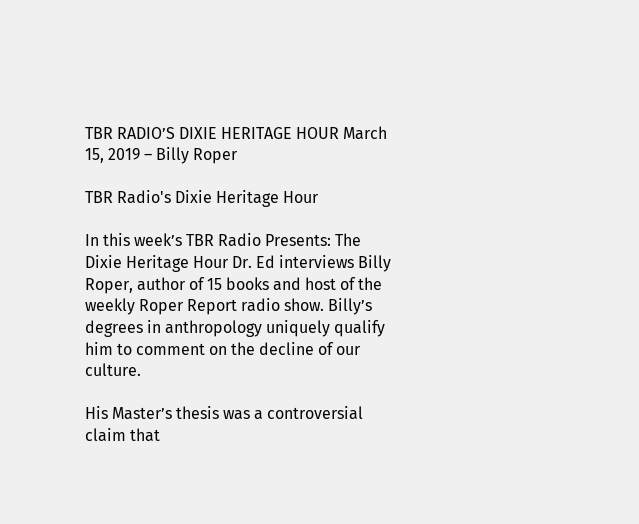TBR RADIO’S DIXIE HERITAGE HOUR March 15, 2019 – Billy Roper

TBR Radio's Dixie Heritage Hour

In this week’s TBR Radio Presents: The Dixie Heritage Hour Dr. Ed interviews Billy Roper, author of 15 books and host of the weekly Roper Report radio show. Billy’s degrees in anthropology uniquely qualify him to comment on the decline of our culture.

His Master’s thesis was a controversial claim that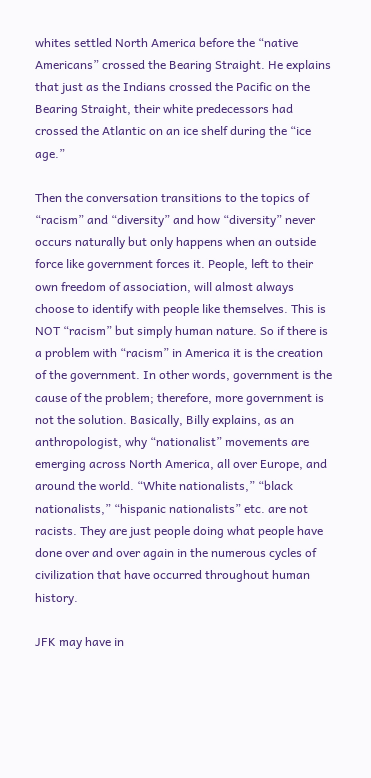whites settled North America before the “native Americans” crossed the Bearing Straight. He explains that just as the Indians crossed the Pacific on the Bearing Straight, their white predecessors had crossed the Atlantic on an ice shelf during the “ice age.”

Then the conversation transitions to the topics of “racism” and “diversity” and how “diversity” never occurs naturally but only happens when an outside force like government forces it. People, left to their own freedom of association, will almost always choose to identify with people like themselves. This is NOT “racism” but simply human nature. So if there is a problem with “racism” in America it is the creation of the government. In other words, government is the cause of the problem; therefore, more government is not the solution. Basically, Billy explains, as an anthropologist, why “nationalist” movements are emerging across North America, all over Europe, and around the world. “White nationalists,” “black nationalists,” “hispanic nationalists” etc. are not racists. They are just people doing what people have done over and over again in the numerous cycles of civilization that have occurred throughout human history.

JFK may have in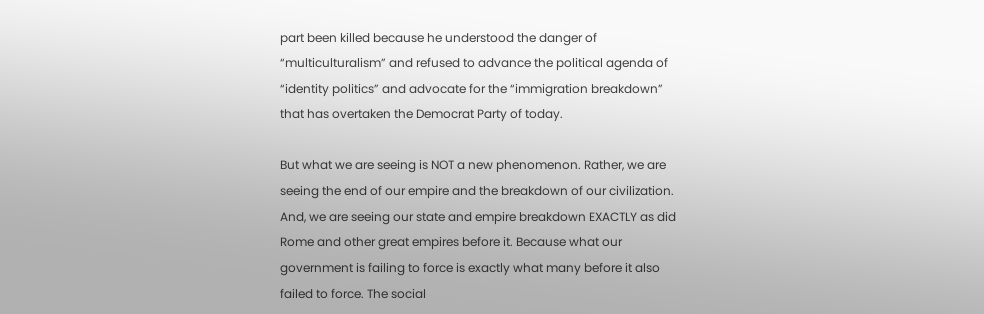part been killed because he understood the danger of “multiculturalism” and refused to advance the political agenda of “identity politics” and advocate for the “immigration breakdown” that has overtaken the Democrat Party of today.

But what we are seeing is NOT a new phenomenon. Rather, we are seeing the end of our empire and the breakdown of our civilization. And, we are seeing our state and empire breakdown EXACTLY as did Rome and other great empires before it. Because what our government is failing to force is exactly what many before it also failed to force. The social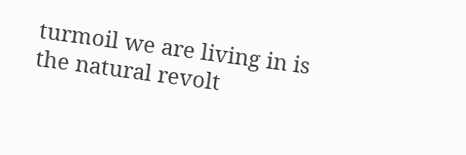turmoil we are living in is the natural revolt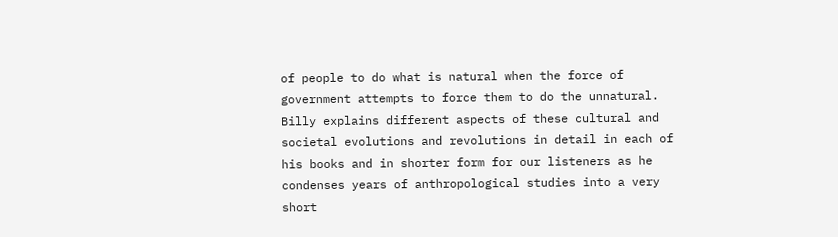of people to do what is natural when the force of government attempts to force them to do the unnatural. Billy explains different aspects of these cultural and societal evolutions and revolutions in detail in each of his books and in shorter form for our listeners as he condenses years of anthropological studies into a very short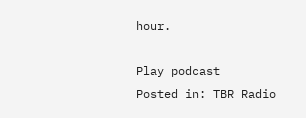hour.

Play podcast
Posted in: TBR Radio